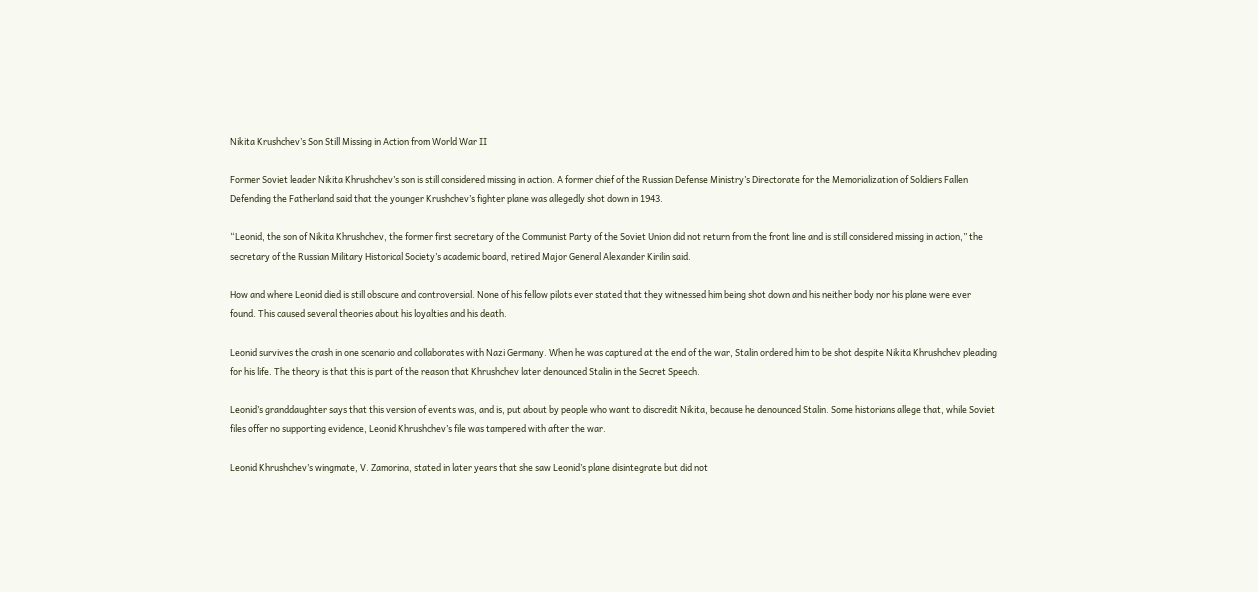Nikita Krushchev’s Son Still Missing in Action from World War II

Former Soviet leader Nikita Khrushchev’s son is still considered missing in action. A former chief of the Russian Defense Ministry’s Directorate for the Memorialization of Soldiers Fallen Defending the Fatherland said that the younger Krushchev’s fighter plane was allegedly shot down in 1943.

“Leonid, the son of Nikita Khrushchev, the former first secretary of the Communist Party of the Soviet Union did not return from the front line and is still considered missing in action,” the secretary of the Russian Military Historical Society’s academic board, retired Major General Alexander Kirilin said.

How and where Leonid died is still obscure and controversial. None of his fellow pilots ever stated that they witnessed him being shot down and his neither body nor his plane were ever found. This caused several theories about his loyalties and his death.

Leonid survives the crash in one scenario and collaborates with Nazi Germany. When he was captured at the end of the war, Stalin ordered him to be shot despite Nikita Khrushchev pleading for his life. The theory is that this is part of the reason that Khrushchev later denounced Stalin in the Secret Speech.

Leonid’s granddaughter says that this version of events was, and is, put about by people who want to discredit Nikita, because he denounced Stalin. Some historians allege that, while Soviet files offer no supporting evidence, Leonid Khrushchev’s file was tampered with after the war.

Leonid Khrushchev’s wingmate, V. Zamorina, stated in later years that she saw Leonid’s plane disintegrate but did not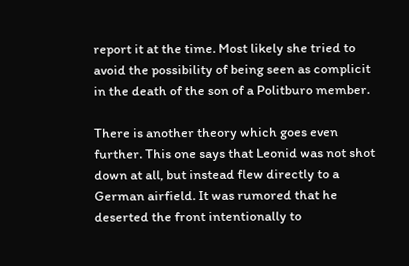report it at the time. Most likely she tried to avoid the possibility of being seen as complicit in the death of the son of a Politburo member.

There is another theory which goes even further. This one says that Leonid was not shot down at all, but instead flew directly to a German airfield. It was rumored that he deserted the front intentionally to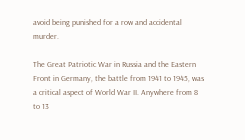avoid being punished for a row and accidental murder.

The Great Patriotic War in Russia and the Eastern Front in Germany, the battle from 1941 to 1945, was a critical aspect of World War II. Anywhere from 8 to 13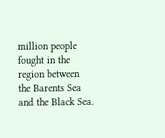million people fought in the region between the Barents Sea and the Black Sea.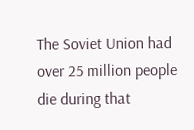The Soviet Union had over 25 million people die during that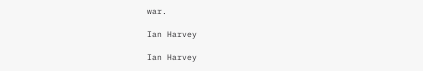war.

Ian Harvey

Ian Harvey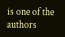is one of the authors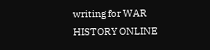writing for WAR HISTORY ONLINE